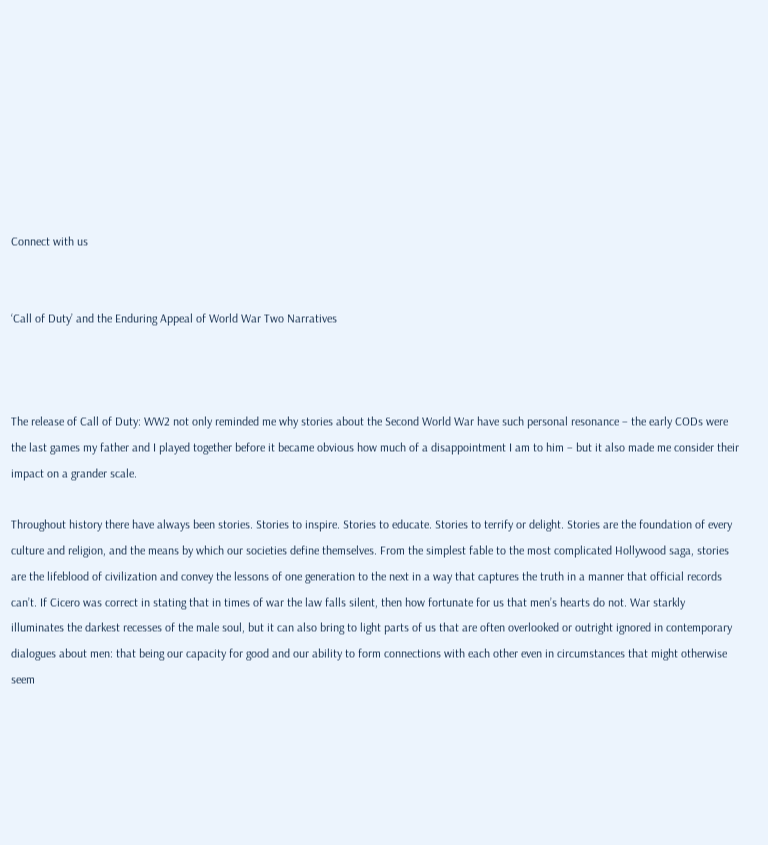Connect with us


‘Call of Duty’ and the Enduring Appeal of World War Two Narratives



The release of Call of Duty: WW2 not only reminded me why stories about the Second World War have such personal resonance – the early CODs were the last games my father and I played together before it became obvious how much of a disappointment I am to him – but it also made me consider their impact on a grander scale.

Throughout history there have always been stories. Stories to inspire. Stories to educate. Stories to terrify or delight. Stories are the foundation of every culture and religion, and the means by which our societies define themselves. From the simplest fable to the most complicated Hollywood saga, stories are the lifeblood of civilization and convey the lessons of one generation to the next in a way that captures the truth in a manner that official records can’t. If Cicero was correct in stating that in times of war the law falls silent, then how fortunate for us that men’s hearts do not. War starkly illuminates the darkest recesses of the male soul, but it can also bring to light parts of us that are often overlooked or outright ignored in contemporary dialogues about men: that being our capacity for good and our ability to form connections with each other even in circumstances that might otherwise seem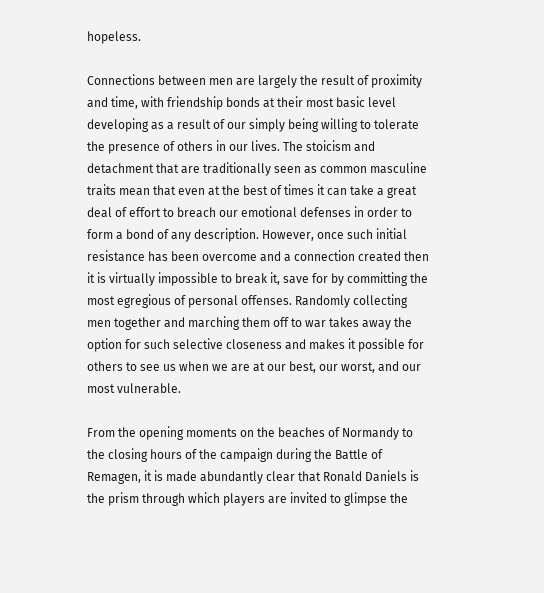hopeless.

Connections between men are largely the result of proximity and time, with friendship bonds at their most basic level developing as a result of our simply being willing to tolerate the presence of others in our lives. The stoicism and detachment that are traditionally seen as common masculine traits mean that even at the best of times it can take a great deal of effort to breach our emotional defenses in order to form a bond of any description. However, once such initial resistance has been overcome and a connection created then it is virtually impossible to break it, save for by committing the most egregious of personal offenses. Randomly collecting men together and marching them off to war takes away the option for such selective closeness and makes it possible for others to see us when we are at our best, our worst, and our most vulnerable.

From the opening moments on the beaches of Normandy to the closing hours of the campaign during the Battle of Remagen, it is made abundantly clear that Ronald Daniels is the prism through which players are invited to glimpse the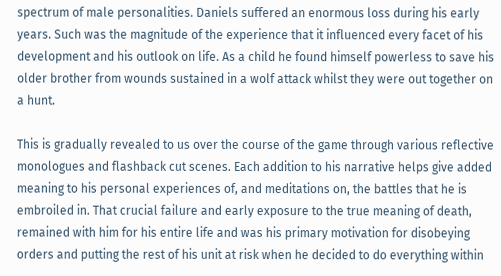spectrum of male personalities. Daniels suffered an enormous loss during his early years. Such was the magnitude of the experience that it influenced every facet of his development and his outlook on life. As a child he found himself powerless to save his older brother from wounds sustained in a wolf attack whilst they were out together on a hunt.

This is gradually revealed to us over the course of the game through various reflective monologues and flashback cut scenes. Each addition to his narrative helps give added meaning to his personal experiences of, and meditations on, the battles that he is embroiled in. That crucial failure and early exposure to the true meaning of death, remained with him for his entire life and was his primary motivation for disobeying orders and putting the rest of his unit at risk when he decided to do everything within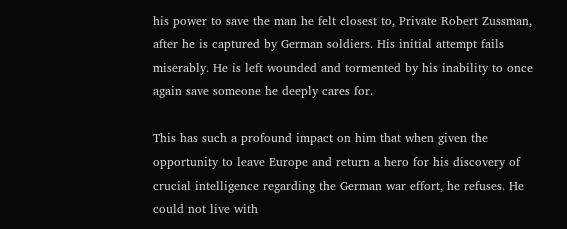his power to save the man he felt closest to, Private Robert Zussman, after he is captured by German soldiers. His initial attempt fails miserably. He is left wounded and tormented by his inability to once again save someone he deeply cares for.

This has such a profound impact on him that when given the opportunity to leave Europe and return a hero for his discovery of crucial intelligence regarding the German war effort, he refuses. He could not live with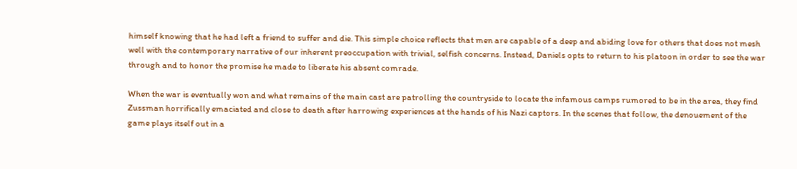himself knowing that he had left a friend to suffer and die. This simple choice reflects that men are capable of a deep and abiding love for others that does not mesh well with the contemporary narrative of our inherent preoccupation with trivial, selfish concerns. Instead, Daniels opts to return to his platoon in order to see the war through and to honor the promise he made to liberate his absent comrade.

When the war is eventually won and what remains of the main cast are patrolling the countryside to locate the infamous camps rumored to be in the area, they find Zussman horrifically emaciated and close to death after harrowing experiences at the hands of his Nazi captors. In the scenes that follow, the denouement of the game plays itself out in a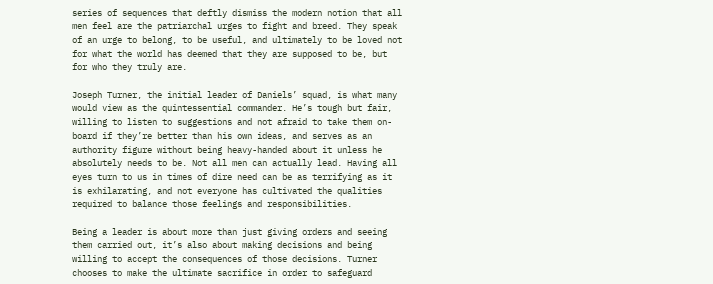series of sequences that deftly dismiss the modern notion that all men feel are the patriarchal urges to fight and breed. They speak of an urge to belong, to be useful, and ultimately to be loved not for what the world has deemed that they are supposed to be, but for who they truly are.

Joseph Turner, the initial leader of Daniels’ squad, is what many would view as the quintessential commander. He’s tough but fair, willing to listen to suggestions and not afraid to take them on-board if they’re better than his own ideas, and serves as an authority figure without being heavy-handed about it unless he absolutely needs to be. Not all men can actually lead. Having all eyes turn to us in times of dire need can be as terrifying as it is exhilarating, and not everyone has cultivated the qualities required to balance those feelings and responsibilities.

Being a leader is about more than just giving orders and seeing them carried out, it’s also about making decisions and being willing to accept the consequences of those decisions. Turner chooses to make the ultimate sacrifice in order to safeguard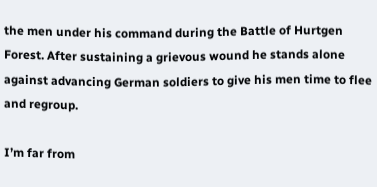the men under his command during the Battle of Hurtgen Forest. After sustaining a grievous wound he stands alone against advancing German soldiers to give his men time to flee and regroup.

I’m far from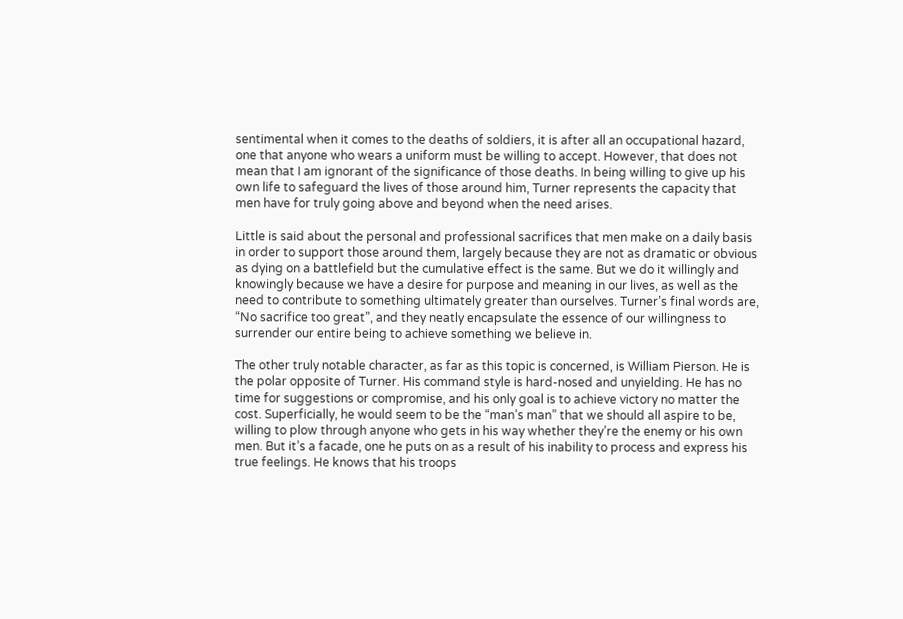sentimental when it comes to the deaths of soldiers, it is after all an occupational hazard, one that anyone who wears a uniform must be willing to accept. However, that does not mean that I am ignorant of the significance of those deaths. In being willing to give up his own life to safeguard the lives of those around him, Turner represents the capacity that men have for truly going above and beyond when the need arises.

Little is said about the personal and professional sacrifices that men make on a daily basis in order to support those around them, largely because they are not as dramatic or obvious as dying on a battlefield but the cumulative effect is the same. But we do it willingly and knowingly because we have a desire for purpose and meaning in our lives, as well as the need to contribute to something ultimately greater than ourselves. Turner’s final words are, “No sacrifice too great”, and they neatly encapsulate the essence of our willingness to surrender our entire being to achieve something we believe in.

The other truly notable character, as far as this topic is concerned, is William Pierson. He is the polar opposite of Turner. His command style is hard-nosed and unyielding. He has no time for suggestions or compromise, and his only goal is to achieve victory no matter the cost. Superficially, he would seem to be the “man’s man” that we should all aspire to be, willing to plow through anyone who gets in his way whether they’re the enemy or his own men. But it’s a facade, one he puts on as a result of his inability to process and express his true feelings. He knows that his troops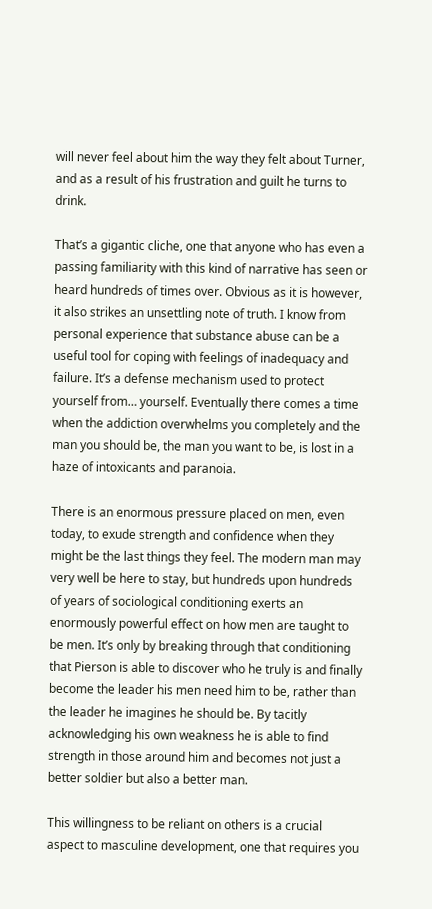will never feel about him the way they felt about Turner, and as a result of his frustration and guilt he turns to drink.

That’s a gigantic cliche, one that anyone who has even a passing familiarity with this kind of narrative has seen or heard hundreds of times over. Obvious as it is however, it also strikes an unsettling note of truth. I know from personal experience that substance abuse can be a useful tool for coping with feelings of inadequacy and failure. It’s a defense mechanism used to protect yourself from… yourself. Eventually there comes a time when the addiction overwhelms you completely and the man you should be, the man you want to be, is lost in a haze of intoxicants and paranoia.

There is an enormous pressure placed on men, even today, to exude strength and confidence when they might be the last things they feel. The modern man may very well be here to stay, but hundreds upon hundreds of years of sociological conditioning exerts an enormously powerful effect on how men are taught to be men. It’s only by breaking through that conditioning that Pierson is able to discover who he truly is and finally become the leader his men need him to be, rather than the leader he imagines he should be. By tacitly acknowledging his own weakness he is able to find strength in those around him and becomes not just a better soldier but also a better man.

This willingness to be reliant on others is a crucial aspect to masculine development, one that requires you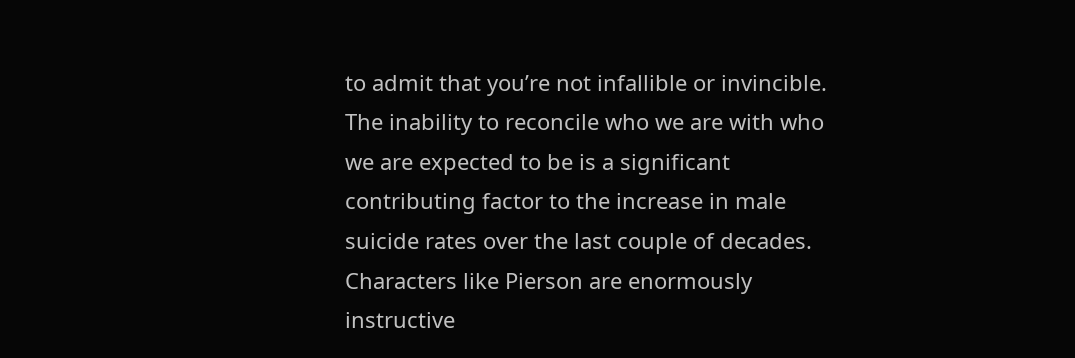to admit that you’re not infallible or invincible. The inability to reconcile who we are with who we are expected to be is a significant contributing factor to the increase in male suicide rates over the last couple of decades. Characters like Pierson are enormously instructive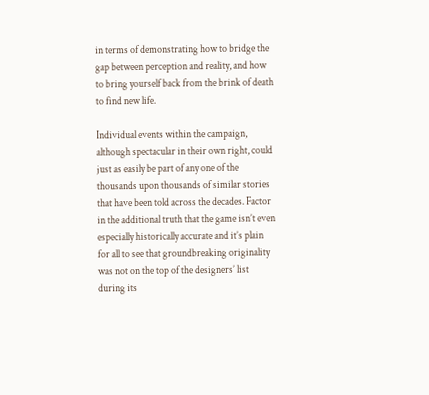in terms of demonstrating how to bridge the gap between perception and reality, and how to bring yourself back from the brink of death to find new life.

Individual events within the campaign, although spectacular in their own right, could just as easily be part of any one of the thousands upon thousands of similar stories that have been told across the decades. Factor in the additional truth that the game isn’t even especially historically accurate and it’s plain for all to see that groundbreaking originality was not on the top of the designers’ list during its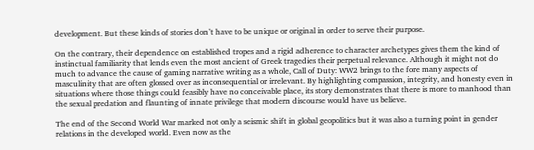development. But these kinds of stories don’t have to be unique or original in order to serve their purpose.

On the contrary, their dependence on established tropes and a rigid adherence to character archetypes gives them the kind of instinctual familiarity that lends even the most ancient of Greek tragedies their perpetual relevance. Although it might not do much to advance the cause of gaming narrative writing as a whole, Call of Duty: WW2 brings to the fore many aspects of masculinity that are often glossed over as inconsequential or irrelevant. By highlighting compassion, integrity, and honesty even in situations where those things could feasibly have no conceivable place, its story demonstrates that there is more to manhood than the sexual predation and flaunting of innate privilege that modern discourse would have us believe.

The end of the Second World War marked not only a seismic shift in global geopolitics but it was also a turning point in gender relations in the developed world. Even now as the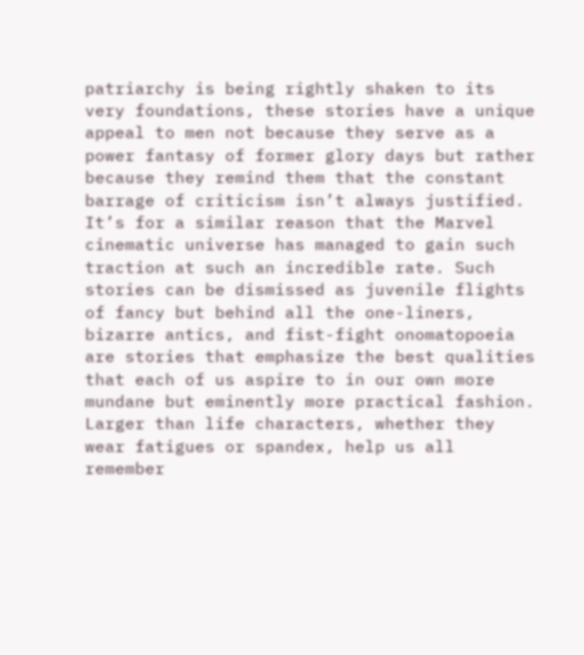patriarchy is being rightly shaken to its very foundations, these stories have a unique appeal to men not because they serve as a power fantasy of former glory days but rather because they remind them that the constant barrage of criticism isn’t always justified. It’s for a similar reason that the Marvel cinematic universe has managed to gain such traction at such an incredible rate. Such stories can be dismissed as juvenile flights of fancy but behind all the one-liners, bizarre antics, and fist-fight onomatopoeia are stories that emphasize the best qualities that each of us aspire to in our own more mundane but eminently more practical fashion. Larger than life characters, whether they wear fatigues or spandex, help us all remember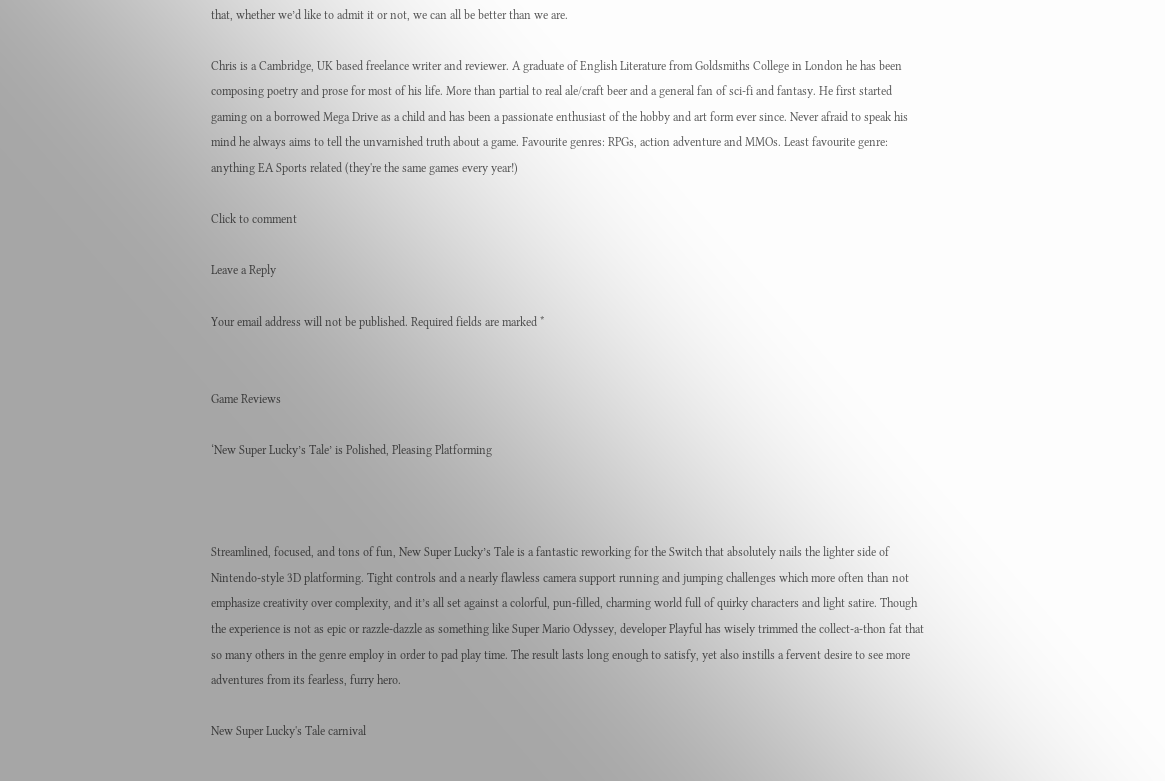that, whether we’d like to admit it or not, we can all be better than we are.

Chris is a Cambridge, UK based freelance writer and reviewer. A graduate of English Literature from Goldsmiths College in London he has been composing poetry and prose for most of his life. More than partial to real ale/craft beer and a general fan of sci-fi and fantasy. He first started gaming on a borrowed Mega Drive as a child and has been a passionate enthusiast of the hobby and art form ever since. Never afraid to speak his mind he always aims to tell the unvarnished truth about a game. Favourite genres: RPGs, action adventure and MMOs. Least favourite genre: anything EA Sports related (they're the same games every year!)

Click to comment

Leave a Reply

Your email address will not be published. Required fields are marked *


Game Reviews

‘New Super Lucky’s Tale’ is Polished, Pleasing Platforming



Streamlined, focused, and tons of fun, New Super Lucky’s Tale is a fantastic reworking for the Switch that absolutely nails the lighter side of Nintendo-style 3D platforming. Tight controls and a nearly flawless camera support running and jumping challenges which more often than not emphasize creativity over complexity, and it’s all set against a colorful, pun-filled, charming world full of quirky characters and light satire. Though the experience is not as epic or razzle-dazzle as something like Super Mario Odyssey, developer Playful has wisely trimmed the collect-a-thon fat that so many others in the genre employ in order to pad play time. The result lasts long enough to satisfy, yet also instills a fervent desire to see more adventures from its fearless, furry hero.

New Super Lucky's Tale carnival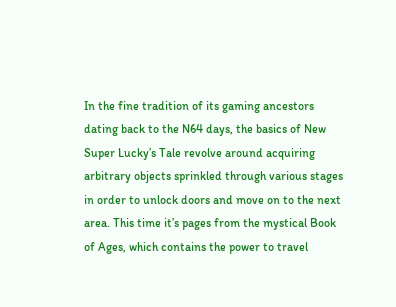In the fine tradition of its gaming ancestors dating back to the N64 days, the basics of New Super Lucky’s Tale revolve around acquiring arbitrary objects sprinkled through various stages in order to unlock doors and move on to the next area. This time it’s pages from the mystical Book of Ages, which contains the power to travel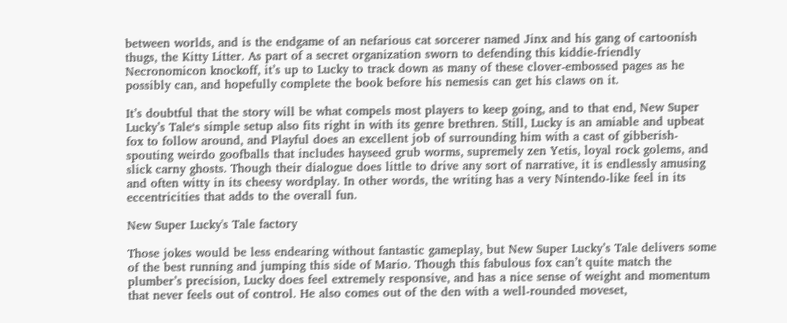between worlds, and is the endgame of an nefarious cat sorcerer named Jinx and his gang of cartoonish thugs, the Kitty Litter. As part of a secret organization sworn to defending this kiddie-friendly Necronomicon knockoff, it’s up to Lucky to track down as many of these clover-embossed pages as he possibly can, and hopefully complete the book before his nemesis can get his claws on it.

It’s doubtful that the story will be what compels most players to keep going, and to that end, New Super Lucky’s Tale‘s simple setup also fits right in with its genre brethren. Still, Lucky is an amiable and upbeat fox to follow around, and Playful does an excellent job of surrounding him with a cast of gibberish-spouting weirdo goofballs that includes hayseed grub worms, supremely zen Yetis, loyal rock golems, and slick carny ghosts. Though their dialogue does little to drive any sort of narrative, it is endlessly amusing and often witty in its cheesy wordplay. In other words, the writing has a very Nintendo-like feel in its eccentricities that adds to the overall fun.

New Super Lucky's Tale factory

Those jokes would be less endearing without fantastic gameplay, but New Super Lucky’s Tale delivers some of the best running and jumping this side of Mario. Though this fabulous fox can’t quite match the plumber’s precision, Lucky does feel extremely responsive, and has a nice sense of weight and momentum that never feels out of control. He also comes out of the den with a well-rounded moveset,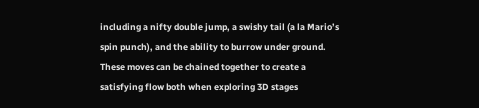including a nifty double jump, a swishy tail (a la Mario’s spin punch), and the ability to burrow under ground. These moves can be chained together to create a satisfying flow both when exploring 3D stages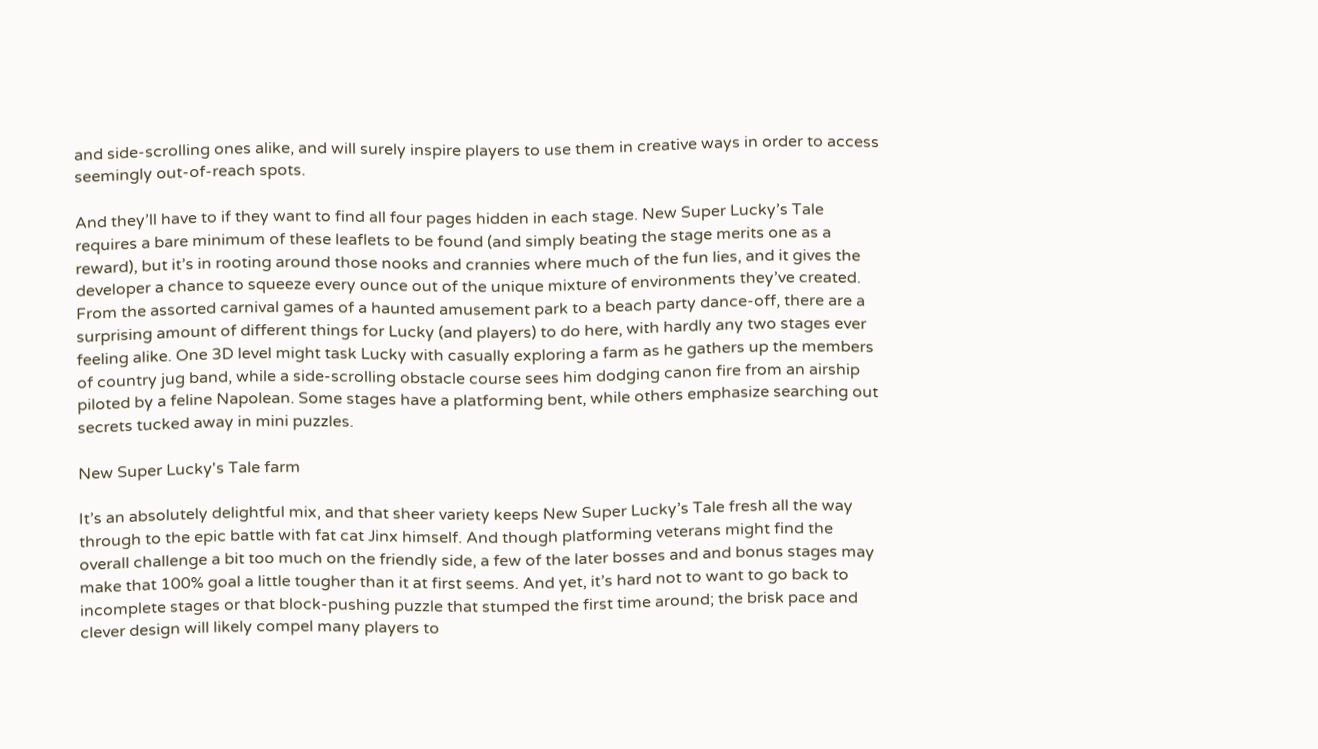and side-scrolling ones alike, and will surely inspire players to use them in creative ways in order to access seemingly out-of-reach spots.

And they’ll have to if they want to find all four pages hidden in each stage. New Super Lucky’s Tale requires a bare minimum of these leaflets to be found (and simply beating the stage merits one as a reward), but it’s in rooting around those nooks and crannies where much of the fun lies, and it gives the developer a chance to squeeze every ounce out of the unique mixture of environments they’ve created. From the assorted carnival games of a haunted amusement park to a beach party dance-off, there are a surprising amount of different things for Lucky (and players) to do here, with hardly any two stages ever feeling alike. One 3D level might task Lucky with casually exploring a farm as he gathers up the members of country jug band, while a side-scrolling obstacle course sees him dodging canon fire from an airship piloted by a feline Napolean. Some stages have a platforming bent, while others emphasize searching out secrets tucked away in mini puzzles.

New Super Lucky's Tale farm

It’s an absolutely delightful mix, and that sheer variety keeps New Super Lucky’s Tale fresh all the way through to the epic battle with fat cat Jinx himself. And though platforming veterans might find the overall challenge a bit too much on the friendly side, a few of the later bosses and and bonus stages may make that 100% goal a little tougher than it at first seems. And yet, it’s hard not to want to go back to incomplete stages or that block-pushing puzzle that stumped the first time around; the brisk pace and clever design will likely compel many players to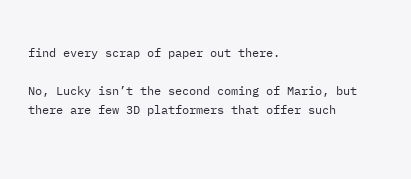find every scrap of paper out there.

No, Lucky isn’t the second coming of Mario, but there are few 3D platformers that offer such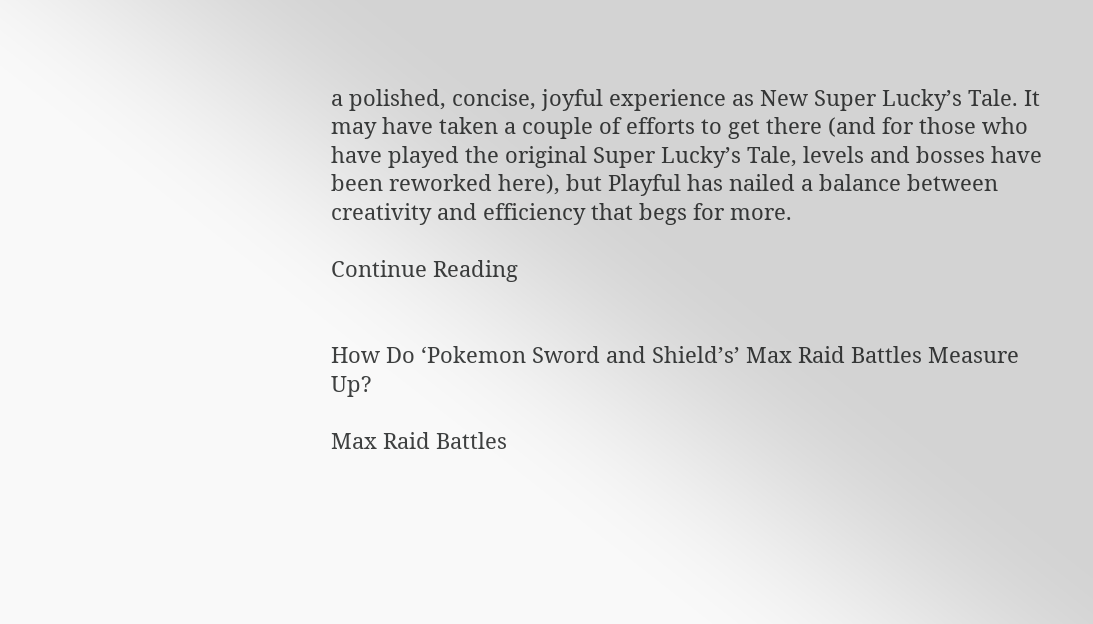a polished, concise, joyful experience as New Super Lucky’s Tale. It may have taken a couple of efforts to get there (and for those who have played the original Super Lucky’s Tale, levels and bosses have been reworked here), but Playful has nailed a balance between creativity and efficiency that begs for more.

Continue Reading


How Do ‘Pokemon Sword and Shield’s’ Max Raid Battles Measure Up?

Max Raid Battles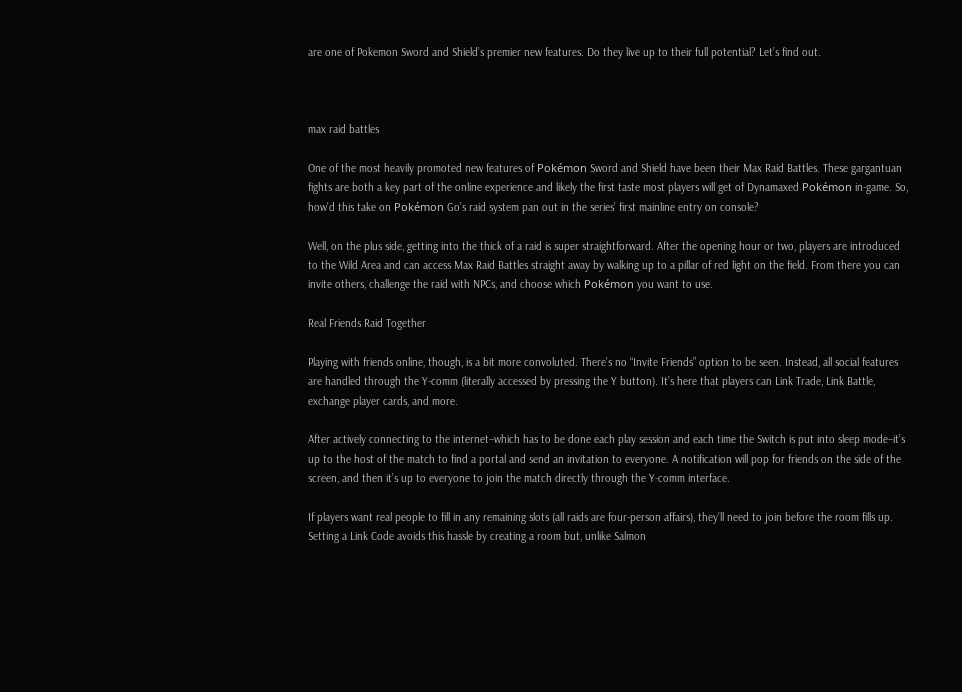are one of Pokemon Sword and Shield’s premier new features. Do they live up to their full potential? Let’s find out.



max raid battles

One of the most heavily promoted new features of Pokémon Sword and Shield have been their Max Raid Battles. These gargantuan fights are both a key part of the online experience and likely the first taste most players will get of Dynamaxed Pokémon in-game. So, how’d this take on Pokémon Go’s raid system pan out in the series’ first mainline entry on console?

Well, on the plus side, getting into the thick of a raid is super straightforward. After the opening hour or two, players are introduced to the Wild Area and can access Max Raid Battles straight away by walking up to a pillar of red light on the field. From there you can invite others, challenge the raid with NPCs, and choose which Pokémon you want to use.

Real Friends Raid Together

Playing with friends online, though, is a bit more convoluted. There’s no “Invite Friends” option to be seen. Instead, all social features are handled through the Y-comm (literally accessed by pressing the Y button). It’s here that players can Link Trade, Link Battle, exchange player cards, and more.

After actively connecting to the internet–which has to be done each play session and each time the Switch is put into sleep mode–it’s up to the host of the match to find a portal and send an invitation to everyone. A notification will pop for friends on the side of the screen, and then it’s up to everyone to join the match directly through the Y-comm interface.

If players want real people to fill in any remaining slots (all raids are four-person affairs), they’ll need to join before the room fills up. Setting a Link Code avoids this hassle by creating a room but, unlike Salmon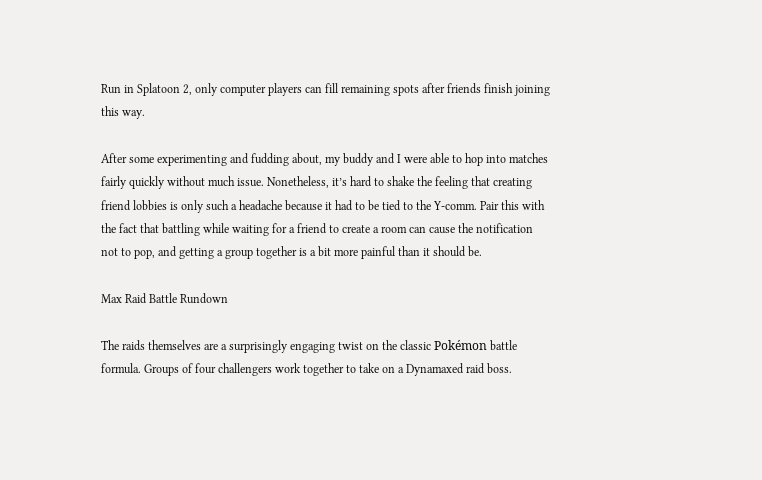Run in Splatoon 2, only computer players can fill remaining spots after friends finish joining this way.

After some experimenting and fudding about, my buddy and I were able to hop into matches fairly quickly without much issue. Nonetheless, it’s hard to shake the feeling that creating friend lobbies is only such a headache because it had to be tied to the Y-comm. Pair this with the fact that battling while waiting for a friend to create a room can cause the notification not to pop, and getting a group together is a bit more painful than it should be.

Max Raid Battle Rundown

The raids themselves are a surprisingly engaging twist on the classic Pokémon battle formula. Groups of four challengers work together to take on a Dynamaxed raid boss.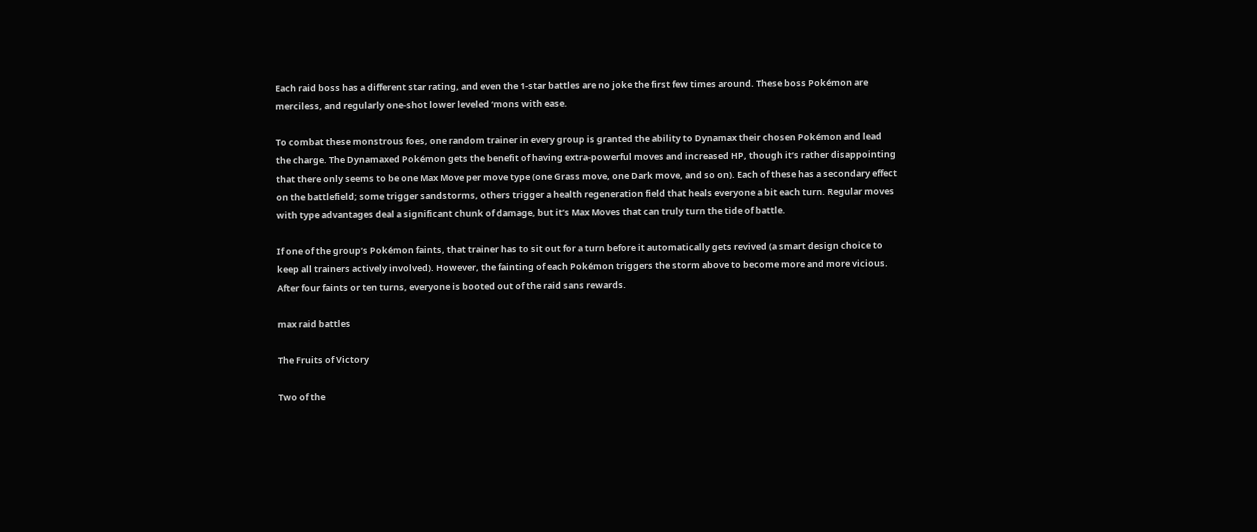Each raid boss has a different star rating, and even the 1-star battles are no joke the first few times around. These boss Pokémon are merciless, and regularly one-shot lower leveled ‘mons with ease.

To combat these monstrous foes, one random trainer in every group is granted the ability to Dynamax their chosen Pokémon and lead the charge. The Dynamaxed Pokémon gets the benefit of having extra-powerful moves and increased HP, though it’s rather disappointing that there only seems to be one Max Move per move type (one Grass move, one Dark move, and so on). Each of these has a secondary effect on the battlefield; some trigger sandstorms, others trigger a health regeneration field that heals everyone a bit each turn. Regular moves with type advantages deal a significant chunk of damage, but it’s Max Moves that can truly turn the tide of battle.

If one of the group’s Pokémon faints, that trainer has to sit out for a turn before it automatically gets revived (a smart design choice to keep all trainers actively involved). However, the fainting of each Pokémon triggers the storm above to become more and more vicious. After four faints or ten turns, everyone is booted out of the raid sans rewards.

max raid battles

The Fruits of Victory

Two of the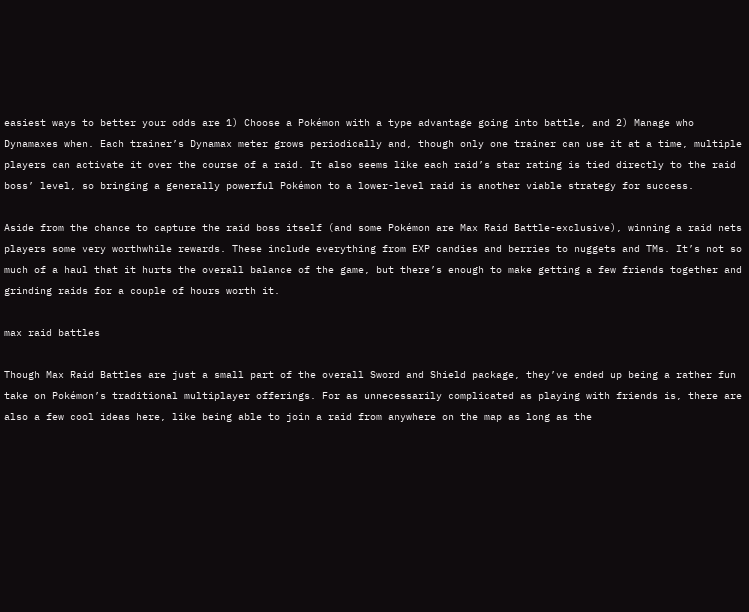easiest ways to better your odds are 1) Choose a Pokémon with a type advantage going into battle, and 2) Manage who Dynamaxes when. Each trainer’s Dynamax meter grows periodically and, though only one trainer can use it at a time, multiple players can activate it over the course of a raid. It also seems like each raid’s star rating is tied directly to the raid boss’ level, so bringing a generally powerful Pokémon to a lower-level raid is another viable strategy for success.

Aside from the chance to capture the raid boss itself (and some Pokémon are Max Raid Battle-exclusive), winning a raid nets players some very worthwhile rewards. These include everything from EXP candies and berries to nuggets and TMs. It’s not so much of a haul that it hurts the overall balance of the game, but there’s enough to make getting a few friends together and grinding raids for a couple of hours worth it.

max raid battles

Though Max Raid Battles are just a small part of the overall Sword and Shield package, they’ve ended up being a rather fun take on Pokémon’s traditional multiplayer offerings. For as unnecessarily complicated as playing with friends is, there are also a few cool ideas here, like being able to join a raid from anywhere on the map as long as the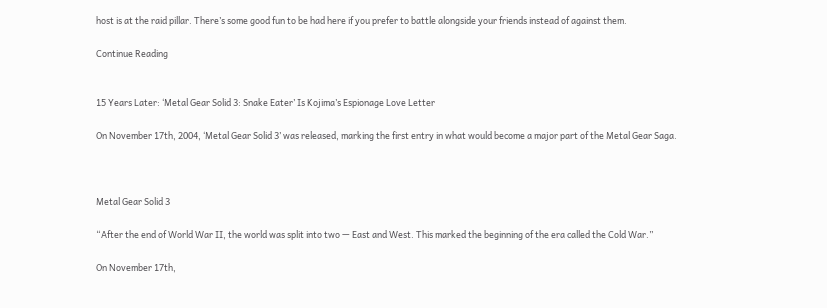host is at the raid pillar. There’s some good fun to be had here if you prefer to battle alongside your friends instead of against them.

Continue Reading


15 Years Later: ‘Metal Gear Solid 3: Snake Eater’ Is Kojima’s Espionage Love Letter

On November 17th, 2004, ‘Metal Gear Solid 3’ was released, marking the first entry in what would become a major part of the Metal Gear Saga.



Metal Gear Solid 3

“After the end of World War II, the world was split into two — East and West. This marked the beginning of the era called the Cold War.”

On November 17th,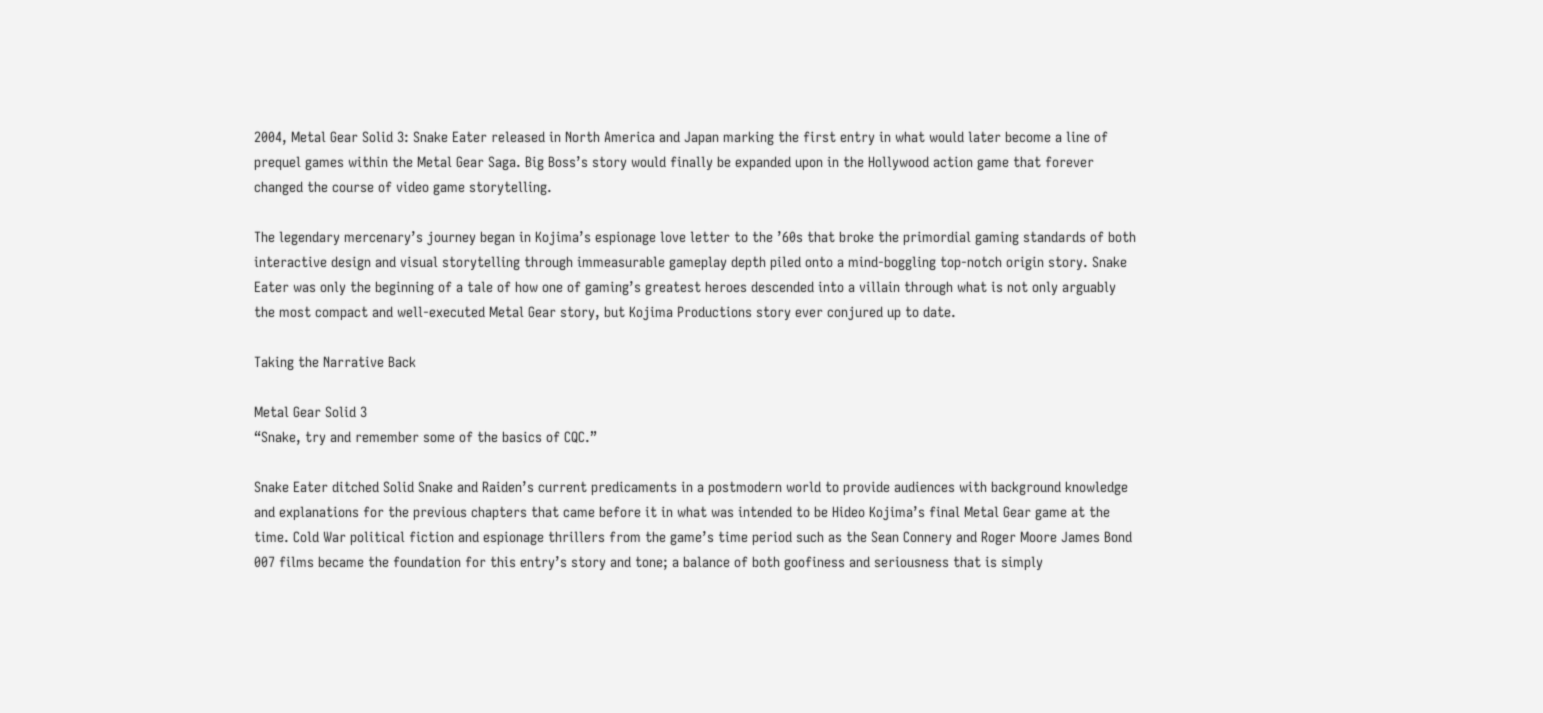2004, Metal Gear Solid 3: Snake Eater released in North America and Japan marking the first entry in what would later become a line of prequel games within the Metal Gear Saga. Big Boss’s story would finally be expanded upon in the Hollywood action game that forever changed the course of video game storytelling.

The legendary mercenary’s journey began in Kojima’s espionage love letter to the ’60s that broke the primordial gaming standards of both interactive design and visual storytelling through immeasurable gameplay depth piled onto a mind-boggling top-notch origin story. Snake Eater was only the beginning of a tale of how one of gaming’s greatest heroes descended into a villain through what is not only arguably the most compact and well-executed Metal Gear story, but Kojima Productions story ever conjured up to date.

Taking the Narrative Back

Metal Gear Solid 3
“Snake, try and remember some of the basics of CQC.”

Snake Eater ditched Solid Snake and Raiden’s current predicaments in a postmodern world to provide audiences with background knowledge and explanations for the previous chapters that came before it in what was intended to be Hideo Kojima’s final Metal Gear game at the time. Cold War political fiction and espionage thrillers from the game’s time period such as the Sean Connery and Roger Moore James Bond 007 films became the foundation for this entry’s story and tone; a balance of both goofiness and seriousness that is simply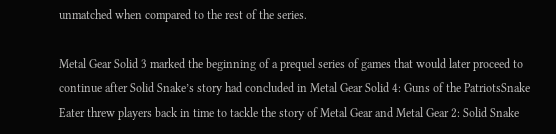unmatched when compared to the rest of the series.

Metal Gear Solid 3 marked the beginning of a prequel series of games that would later proceed to continue after Solid Snake’s story had concluded in Metal Gear Solid 4: Guns of the PatriotsSnake Eater threw players back in time to tackle the story of Metal Gear and Metal Gear 2: Solid Snake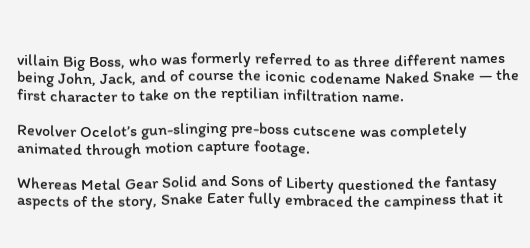villain Big Boss, who was formerly referred to as three different names being John, Jack, and of course the iconic codename Naked Snake — the first character to take on the reptilian infiltration name.

Revolver Ocelot’s gun-slinging pre-boss cutscene was completely animated through motion capture footage.

Whereas Metal Gear Solid and Sons of Liberty questioned the fantasy aspects of the story, Snake Eater fully embraced the campiness that it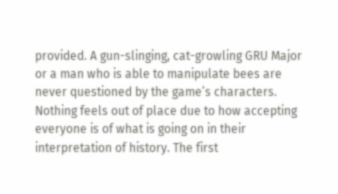provided. A gun-slinging, cat-growling GRU Major or a man who is able to manipulate bees are never questioned by the game’s characters. Nothing feels out of place due to how accepting everyone is of what is going on in their interpretation of history. The first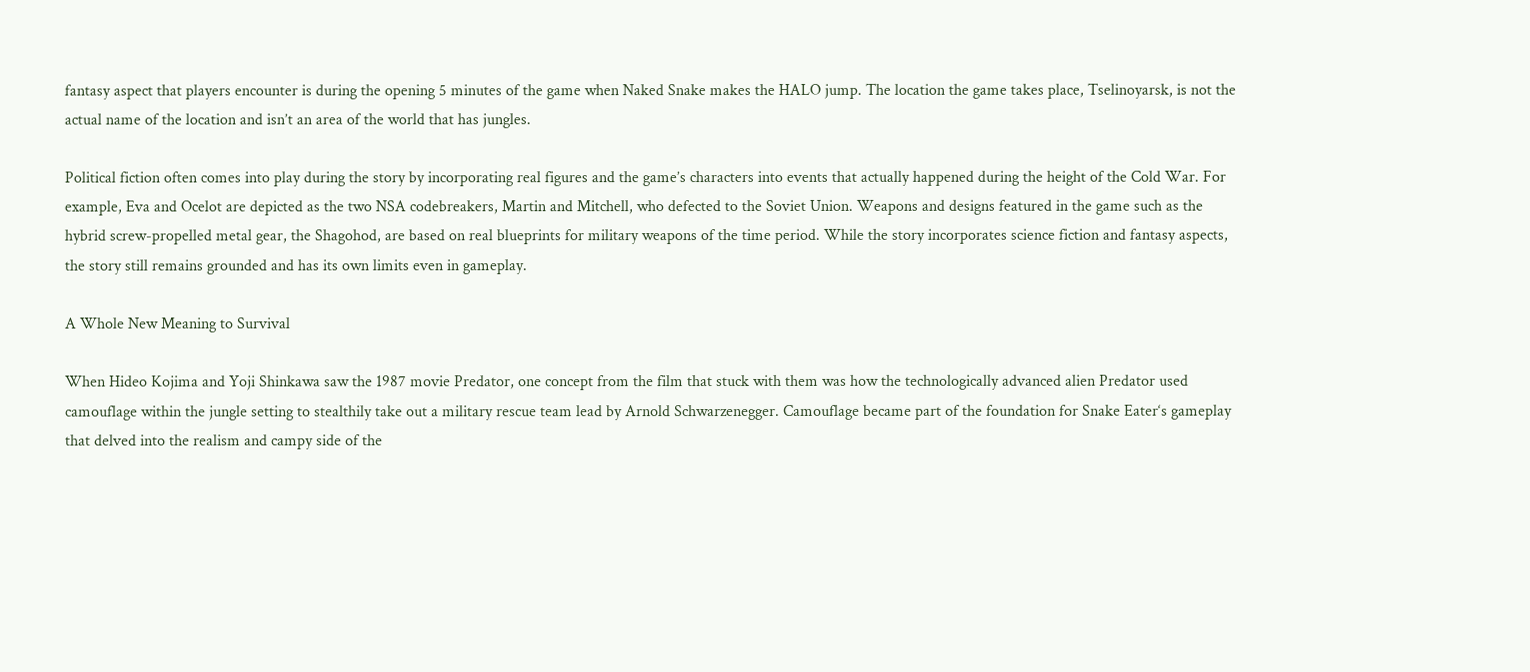fantasy aspect that players encounter is during the opening 5 minutes of the game when Naked Snake makes the HALO jump. The location the game takes place, Tselinoyarsk, is not the actual name of the location and isn’t an area of the world that has jungles.

Political fiction often comes into play during the story by incorporating real figures and the game’s characters into events that actually happened during the height of the Cold War. For example, Eva and Ocelot are depicted as the two NSA codebreakers, Martin and Mitchell, who defected to the Soviet Union. Weapons and designs featured in the game such as the hybrid screw-propelled metal gear, the Shagohod, are based on real blueprints for military weapons of the time period. While the story incorporates science fiction and fantasy aspects, the story still remains grounded and has its own limits even in gameplay.

A Whole New Meaning to Survival

When Hideo Kojima and Yoji Shinkawa saw the 1987 movie Predator, one concept from the film that stuck with them was how the technologically advanced alien Predator used camouflage within the jungle setting to stealthily take out a military rescue team lead by Arnold Schwarzenegger. Camouflage became part of the foundation for Snake Eater‘s gameplay that delved into the realism and campy side of the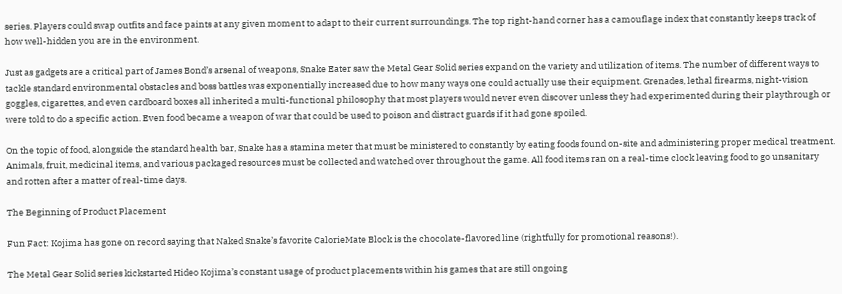series. Players could swap outfits and face paints at any given moment to adapt to their current surroundings. The top right-hand corner has a camouflage index that constantly keeps track of how well-hidden you are in the environment.

Just as gadgets are a critical part of James Bond’s arsenal of weapons, Snake Eater saw the Metal Gear Solid series expand on the variety and utilization of items. The number of different ways to tackle standard environmental obstacles and boss battles was exponentially increased due to how many ways one could actually use their equipment. Grenades, lethal firearms, night-vision goggles, cigarettes, and even cardboard boxes all inherited a multi-functional philosophy that most players would never even discover unless they had experimented during their playthrough or were told to do a specific action. Even food became a weapon of war that could be used to poison and distract guards if it had gone spoiled.

On the topic of food, alongside the standard health bar, Snake has a stamina meter that must be ministered to constantly by eating foods found on-site and administering proper medical treatment. Animals, fruit, medicinal items, and various packaged resources must be collected and watched over throughout the game. All food items ran on a real-time clock leaving food to go unsanitary and rotten after a matter of real-time days.

The Beginning of Product Placement

Fun Fact: Kojima has gone on record saying that Naked Snake’s favorite CalorieMate Block is the chocolate-flavored line (rightfully for promotional reasons!).

The Metal Gear Solid series kickstarted Hideo Kojima’s constant usage of product placements within his games that are still ongoing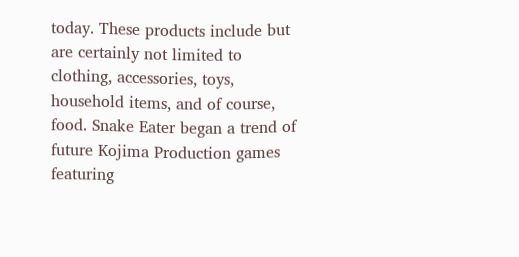today. These products include but are certainly not limited to clothing, accessories, toys, household items, and of course, food. Snake Eater began a trend of future Kojima Production games featuring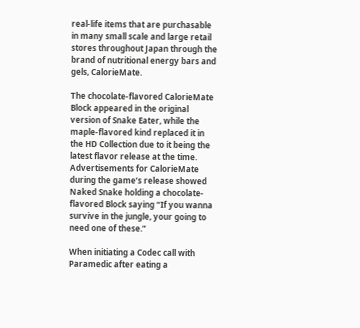real-life items that are purchasable in many small scale and large retail stores throughout Japan through the brand of nutritional energy bars and gels, CalorieMate.

The chocolate-flavored CalorieMate Block appeared in the original version of Snake Eater, while the maple-flavored kind replaced it in the HD Collection due to it being the latest flavor release at the time. Advertisements for CalorieMate during the game’s release showed Naked Snake holding a chocolate-flavored Block saying “If you wanna survive in the jungle, your going to need one of these.”

When initiating a Codec call with Paramedic after eating a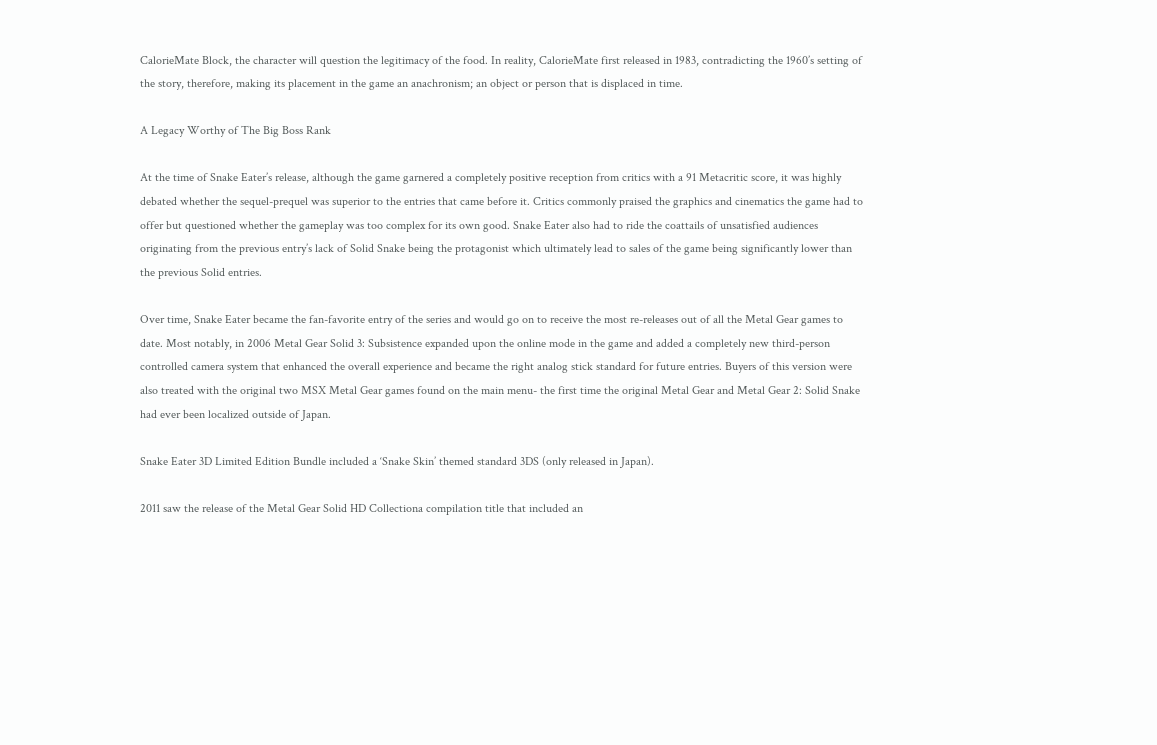CalorieMate Block, the character will question the legitimacy of the food. In reality, CalorieMate first released in 1983, contradicting the 1960’s setting of the story, therefore, making its placement in the game an anachronism; an object or person that is displaced in time.

A Legacy Worthy of The Big Boss Rank

At the time of Snake Eater’s release, although the game garnered a completely positive reception from critics with a 91 Metacritic score, it was highly debated whether the sequel-prequel was superior to the entries that came before it. Critics commonly praised the graphics and cinematics the game had to offer but questioned whether the gameplay was too complex for its own good. Snake Eater also had to ride the coattails of unsatisfied audiences originating from the previous entry’s lack of Solid Snake being the protagonist which ultimately lead to sales of the game being significantly lower than the previous Solid entries.

Over time, Snake Eater became the fan-favorite entry of the series and would go on to receive the most re-releases out of all the Metal Gear games to date. Most notably, in 2006 Metal Gear Solid 3: Subsistence expanded upon the online mode in the game and added a completely new third-person controlled camera system that enhanced the overall experience and became the right analog stick standard for future entries. Buyers of this version were also treated with the original two MSX Metal Gear games found on the main menu- the first time the original Metal Gear and Metal Gear 2: Solid Snake had ever been localized outside of Japan.

Snake Eater 3D Limited Edition Bundle included a ‘Snake Skin’ themed standard 3DS (only released in Japan).

2011 saw the release of the Metal Gear Solid HD Collectiona compilation title that included an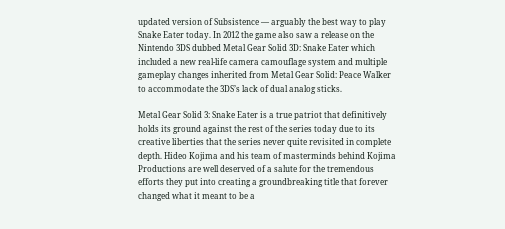updated version of Subsistence — arguably the best way to play Snake Eater today. In 2012 the game also saw a release on the Nintendo 3DS dubbed Metal Gear Solid 3D: Snake Eater which included a new real-life camera camouflage system and multiple gameplay changes inherited from Metal Gear Solid: Peace Walker to accommodate the 3DS’s lack of dual analog sticks.

Metal Gear Solid 3: Snake Eater is a true patriot that definitively holds its ground against the rest of the series today due to its creative liberties that the series never quite revisited in complete depth. Hideo Kojima and his team of masterminds behind Kojima Productions are well deserved of a salute for the tremendous efforts they put into creating a groundbreaking title that forever changed what it meant to be a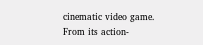cinematic video game. From its action-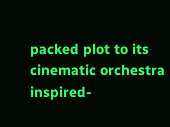packed plot to its cinematic orchestra inspired-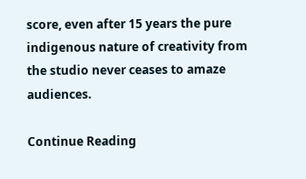score, even after 15 years the pure indigenous nature of creativity from the studio never ceases to amaze audiences.

Continue Reading